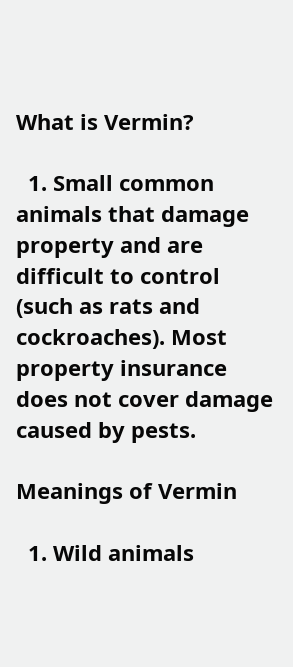What is Vermin?

  1. Small common animals that damage property and are difficult to control (such as rats and cockroaches). Most property insurance does not cover damage caused by pests.

Meanings of Vermin

  1. Wild animals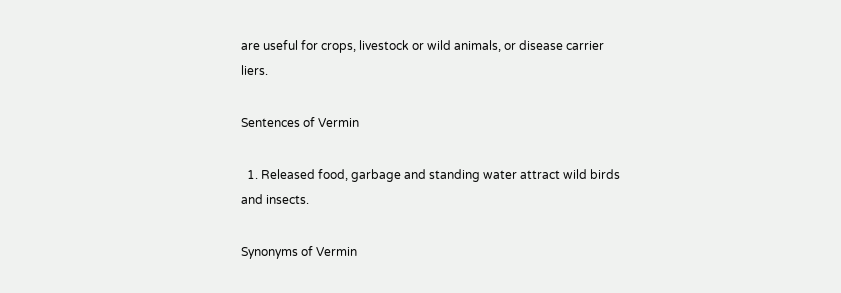are useful for crops, livestock or wild animals, or disease carrier liers.

Sentences of Vermin

  1. Released food, garbage and standing water attract wild birds and insects.

Synonyms of Vermin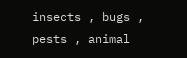insects , bugs , pests , animal